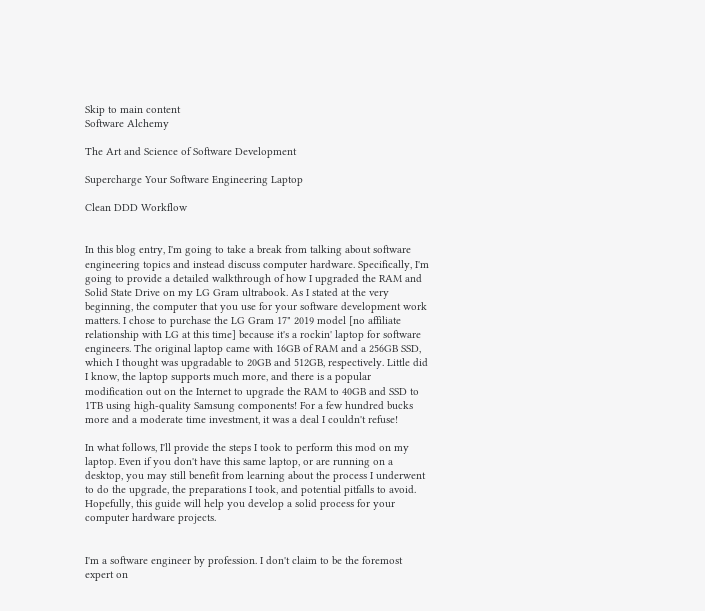Skip to main content
Software Alchemy

The Art and Science of Software Development

Supercharge Your Software Engineering Laptop

Clean DDD Workflow


In this blog entry, I'm going to take a break from talking about software engineering topics and instead discuss computer hardware. Specifically, I'm going to provide a detailed walkthrough of how I upgraded the RAM and Solid State Drive on my LG Gram ultrabook. As I stated at the very beginning, the computer that you use for your software development work matters. I chose to purchase the LG Gram 17" 2019 model [no affiliate relationship with LG at this time] because it's a rockin' laptop for software engineers. The original laptop came with 16GB of RAM and a 256GB SSD, which I thought was upgradable to 20GB and 512GB, respectively. Little did I know, the laptop supports much more, and there is a popular modification out on the Internet to upgrade the RAM to 40GB and SSD to 1TB using high-quality Samsung components! For a few hundred bucks more and a moderate time investment, it was a deal I couldn't refuse!

In what follows, I'll provide the steps I took to perform this mod on my laptop. Even if you don't have this same laptop, or are running on a desktop, you may still benefit from learning about the process I underwent to do the upgrade, the preparations I took, and potential pitfalls to avoid. Hopefully, this guide will help you develop a solid process for your computer hardware projects.


I'm a software engineer by profession. I don't claim to be the foremost expert on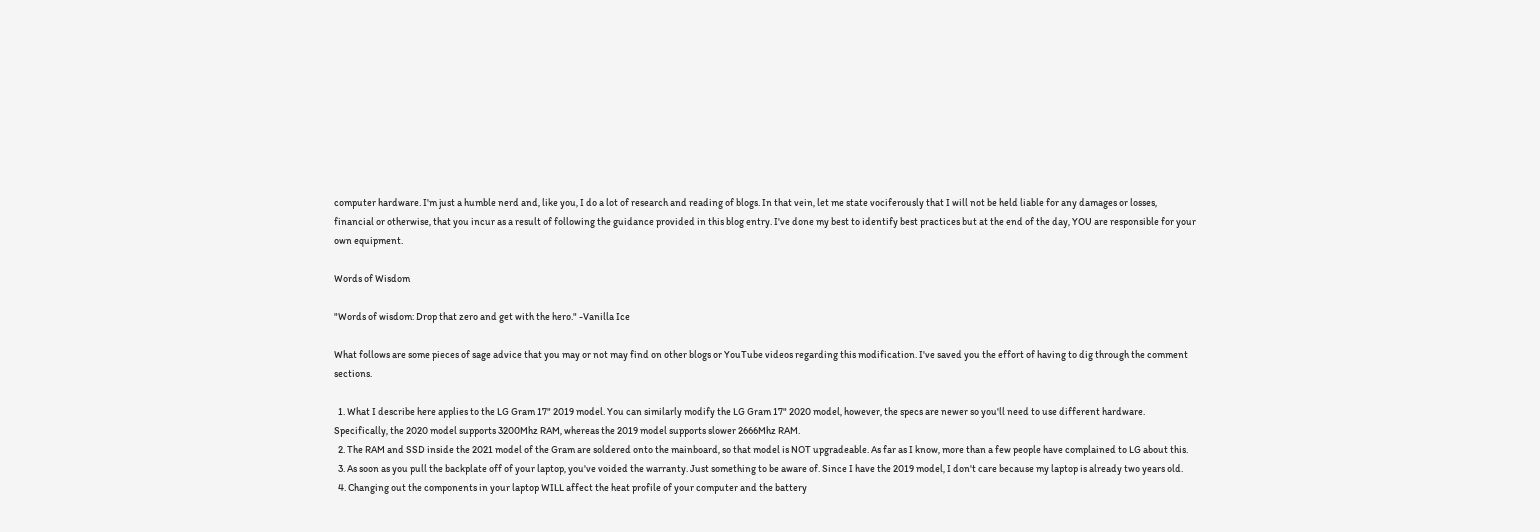computer hardware. I'm just a humble nerd and, like you, I do a lot of research and reading of blogs. In that vein, let me state vociferously that I will not be held liable for any damages or losses, financial or otherwise, that you incur as a result of following the guidance provided in this blog entry. I've done my best to identify best practices but at the end of the day, YOU are responsible for your own equipment.

Words of Wisdom

"Words of wisdom: Drop that zero and get with the hero." -Vanilla Ice

What follows are some pieces of sage advice that you may or not may find on other blogs or YouTube videos regarding this modification. I've saved you the effort of having to dig through the comment sections.

  1. What I describe here applies to the LG Gram 17" 2019 model. You can similarly modify the LG Gram 17" 2020 model, however, the specs are newer so you'll need to use different hardware. Specifically, the 2020 model supports 3200Mhz RAM, whereas the 2019 model supports slower 2666Mhz RAM.
  2. The RAM and SSD inside the 2021 model of the Gram are soldered onto the mainboard, so that model is NOT upgradeable. As far as I know, more than a few people have complained to LG about this.
  3. As soon as you pull the backplate off of your laptop, you've voided the warranty. Just something to be aware of. Since I have the 2019 model, I don't care because my laptop is already two years old.
  4. Changing out the components in your laptop WILL affect the heat profile of your computer and the battery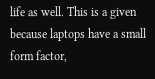life as well. This is a given because laptops have a small form factor,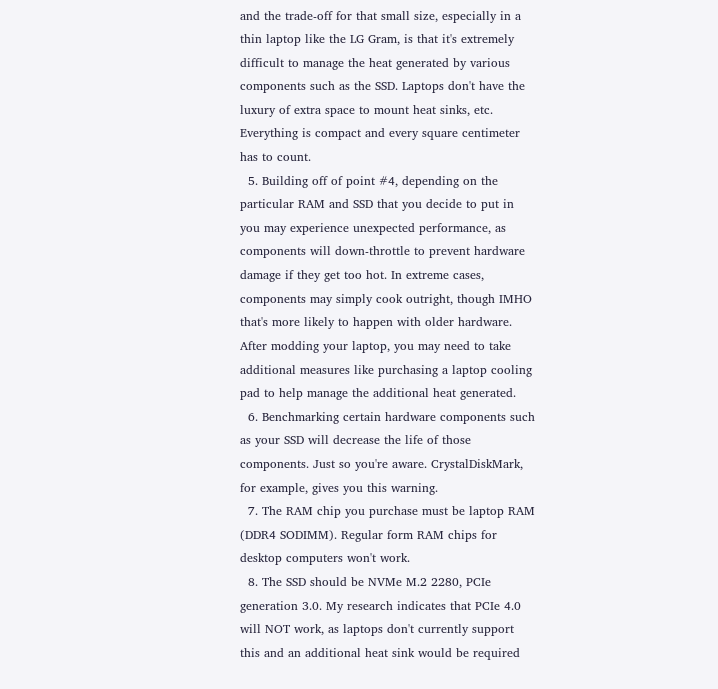and the trade-off for that small size, especially in a thin laptop like the LG Gram, is that it's extremely difficult to manage the heat generated by various components such as the SSD. Laptops don't have the luxury of extra space to mount heat sinks, etc. Everything is compact and every square centimeter has to count.
  5. Building off of point #4, depending on the particular RAM and SSD that you decide to put in you may experience unexpected performance, as components will down-throttle to prevent hardware damage if they get too hot. In extreme cases, components may simply cook outright, though IMHO that's more likely to happen with older hardware. After modding your laptop, you may need to take additional measures like purchasing a laptop cooling pad to help manage the additional heat generated.
  6. Benchmarking certain hardware components such as your SSD will decrease the life of those components. Just so you're aware. CrystalDiskMark, for example, gives you this warning.
  7. The RAM chip you purchase must be laptop RAM (DDR4 SODIMM). Regular form RAM chips for desktop computers won't work.
  8. The SSD should be NVMe M.2 2280, PCIe generation 3.0. My research indicates that PCIe 4.0 will NOT work, as laptops don't currently support this and an additional heat sink would be required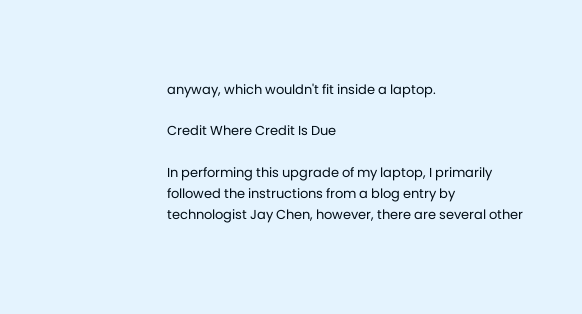anyway, which wouldn't fit inside a laptop.

Credit Where Credit Is Due

In performing this upgrade of my laptop, I primarily followed the instructions from a blog entry by technologist Jay Chen, however, there are several other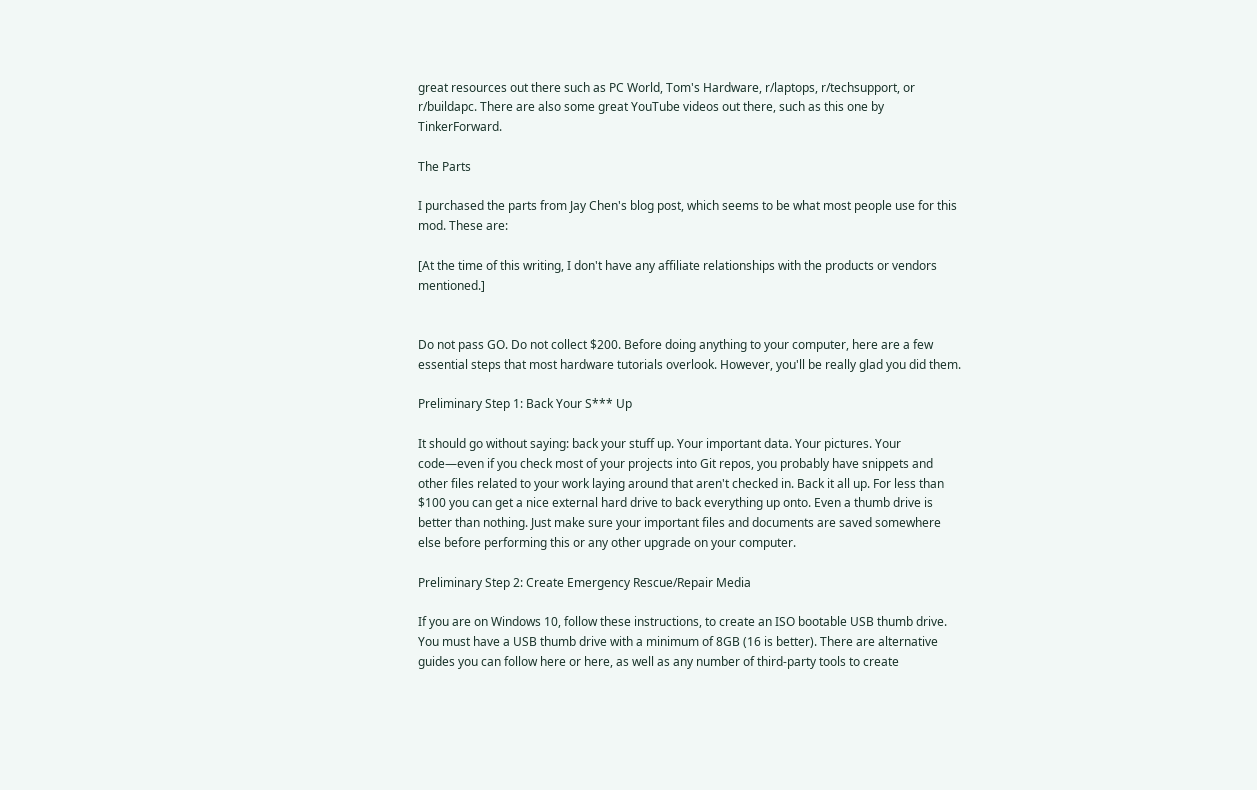great resources out there such as PC World, Tom's Hardware, r/laptops, r/techsupport, or r/buildapc. There are also some great YouTube videos out there, such as this one by TinkerForward.

The Parts

I purchased the parts from Jay Chen's blog post, which seems to be what most people use for this mod. These are:

[At the time of this writing, I don't have any affiliate relationships with the products or vendors mentioned.]


Do not pass GO. Do not collect $200. Before doing anything to your computer, here are a few essential steps that most hardware tutorials overlook. However, you'll be really glad you did them.

Preliminary Step 1: Back Your S*** Up

It should go without saying: back your stuff up. Your important data. Your pictures. Your code—even if you check most of your projects into Git repos, you probably have snippets and other files related to your work laying around that aren't checked in. Back it all up. For less than $100 you can get a nice external hard drive to back everything up onto. Even a thumb drive is better than nothing. Just make sure your important files and documents are saved somewhere else before performing this or any other upgrade on your computer.

Preliminary Step 2: Create Emergency Rescue/Repair Media

If you are on Windows 10, follow these instructions, to create an ISO bootable USB thumb drive. You must have a USB thumb drive with a minimum of 8GB (16 is better). There are alternative guides you can follow here or here, as well as any number of third-party tools to create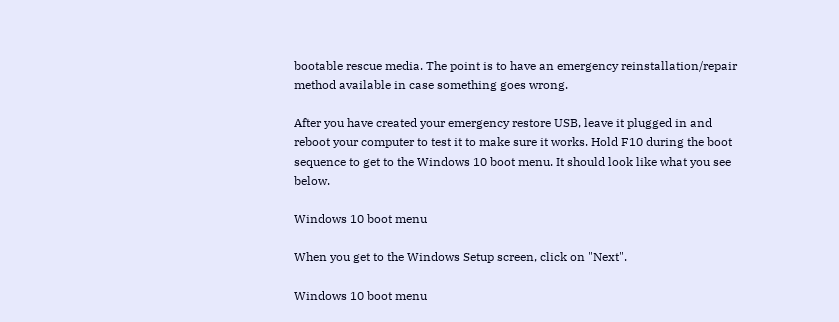bootable rescue media. The point is to have an emergency reinstallation/repair method available in case something goes wrong.

After you have created your emergency restore USB, leave it plugged in and reboot your computer to test it to make sure it works. Hold F10 during the boot sequence to get to the Windows 10 boot menu. It should look like what you see below.

Windows 10 boot menu

When you get to the Windows Setup screen, click on "Next".

Windows 10 boot menu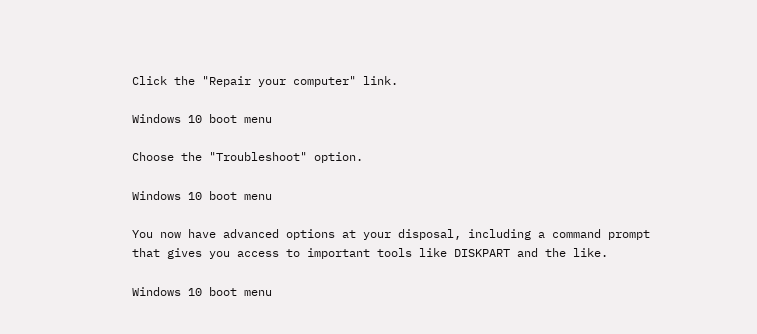Click the "Repair your computer" link.

Windows 10 boot menu

Choose the "Troubleshoot" option.

Windows 10 boot menu

You now have advanced options at your disposal, including a command prompt that gives you access to important tools like DISKPART and the like.

Windows 10 boot menu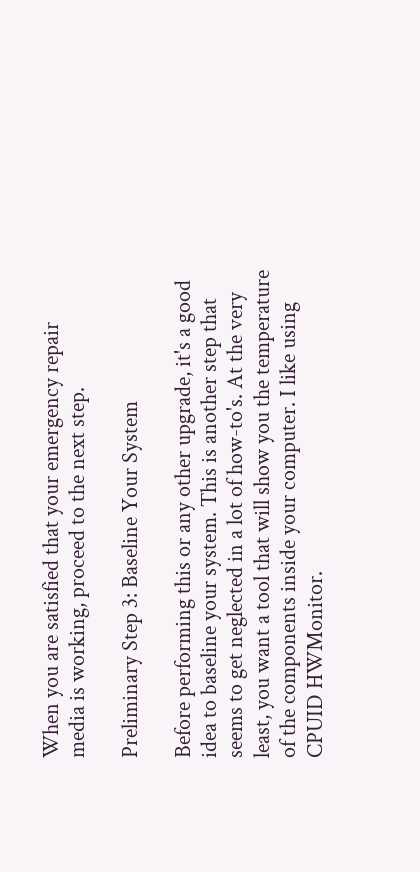When you are satisfied that your emergency repair media is working, proceed to the next step.

Preliminary Step 3: Baseline Your System

Before performing this or any other upgrade, it's a good idea to baseline your system. This is another step that seems to get neglected in a lot of how-to's. At the very least, you want a tool that will show you the temperature of the components inside your computer. I like using CPUID HWMonitor.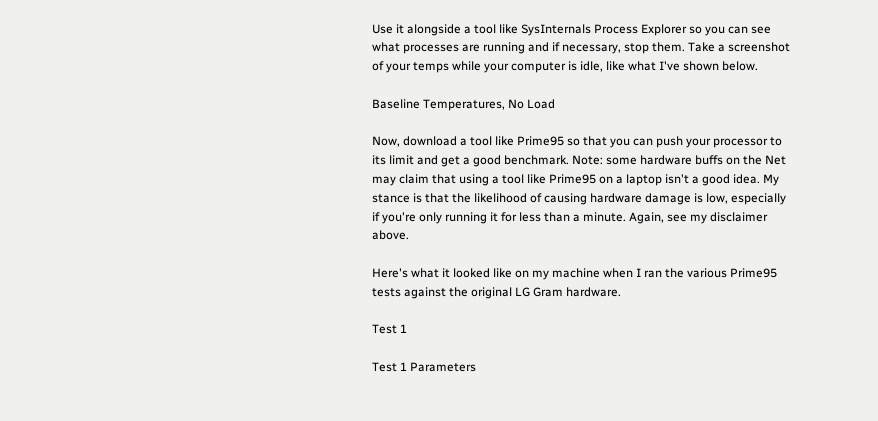Use it alongside a tool like SysInternals Process Explorer so you can see what processes are running and if necessary, stop them. Take a screenshot of your temps while your computer is idle, like what I've shown below.

Baseline Temperatures, No Load

Now, download a tool like Prime95 so that you can push your processor to its limit and get a good benchmark. Note: some hardware buffs on the Net may claim that using a tool like Prime95 on a laptop isn't a good idea. My stance is that the likelihood of causing hardware damage is low, especially if you're only running it for less than a minute. Again, see my disclaimer above.

Here's what it looked like on my machine when I ran the various Prime95 tests against the original LG Gram hardware.

Test 1

Test 1 Parameters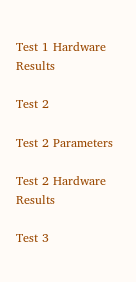Test 1 Hardware Results

Test 2

Test 2 Parameters

Test 2 Hardware Results

Test 3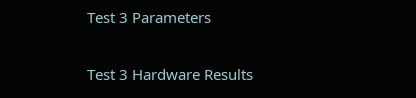Test 3 Parameters

Test 3 Hardware Results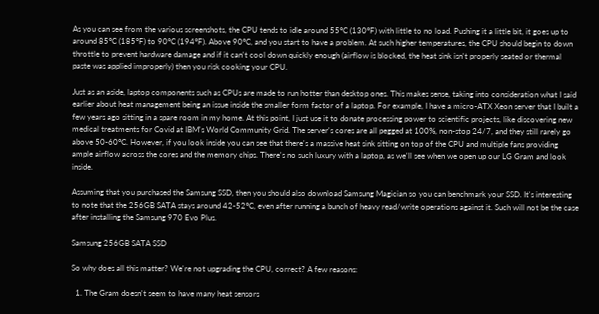As you can see from the various screenshots, the CPU tends to idle around 55°C (130°F) with little to no load. Pushing it a little bit, it goes up to around 85°C (185°F) to 90°C (194°F). Above 90°C, and you start to have a problem. At such higher temperatures, the CPU should begin to down throttle to prevent hardware damage and if it can't cool down quickly enough (airflow is blocked, the heat sink isn't properly seated or thermal paste was applied improperly) then you risk cooking your CPU.

Just as an aside, laptop components such as CPUs are made to run hotter than desktop ones. This makes sense, taking into consideration what I said earlier about heat management being an issue inside the smaller form factor of a laptop. For example, I have a micro-ATX Xeon server that I built a few years ago sitting in a spare room in my home. At this point, I just use it to donate processing power to scientific projects, like discovering new medical treatments for Covid at IBM's World Community Grid. The server's cores are all pegged at 100%, non-stop 24/7, and they still rarely go above 50-60°C. However, if you look inside you can see that there's a massive heat sink sitting on top of the CPU and multiple fans providing ample airflow across the cores and the memory chips. There's no such luxury with a laptop, as we'll see when we open up our LG Gram and look inside.

Assuming that you purchased the Samsung SSD, then you should also download Samsung Magician so you can benchmark your SSD. It's interesting to note that the 256GB SATA stays around 42-52°C, even after running a bunch of heavy read/write operations against it. Such will not be the case after installing the Samsung 970 Evo Plus.

Samsung 256GB SATA SSD

So why does all this matter? We're not upgrading the CPU, correct? A few reasons:

  1. The Gram doesn't seem to have many heat sensors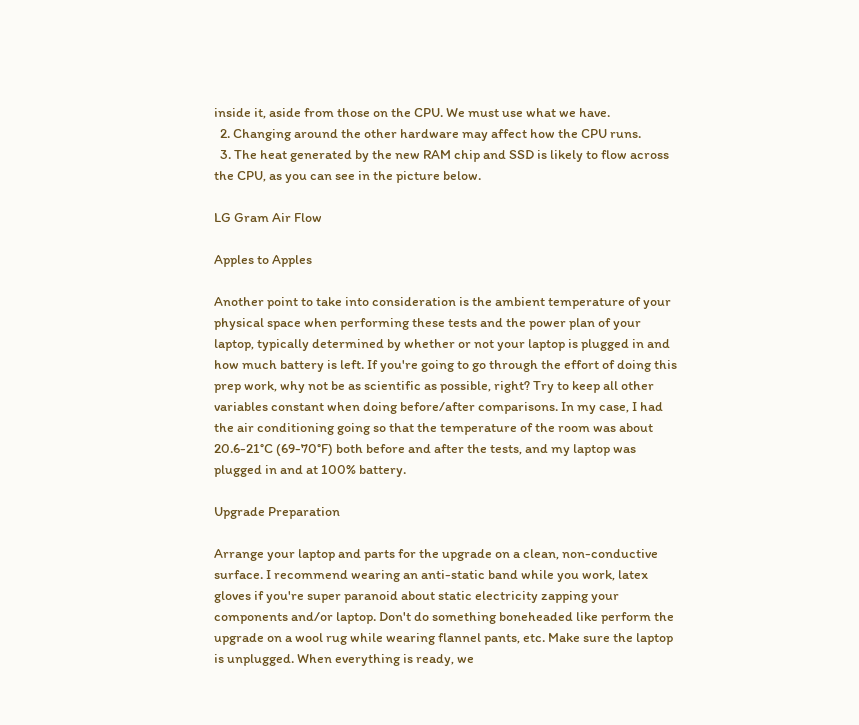inside it, aside from those on the CPU. We must use what we have.
  2. Changing around the other hardware may affect how the CPU runs.
  3. The heat generated by the new RAM chip and SSD is likely to flow across the CPU, as you can see in the picture below.

LG Gram Air Flow

Apples to Apples

Another point to take into consideration is the ambient temperature of your physical space when performing these tests and the power plan of your laptop, typically determined by whether or not your laptop is plugged in and how much battery is left. If you're going to go through the effort of doing this prep work, why not be as scientific as possible, right? Try to keep all other variables constant when doing before/after comparisons. In my case, I had the air conditioning going so that the temperature of the room was about 20.6-21°C (69-70°F) both before and after the tests, and my laptop was plugged in and at 100% battery.

Upgrade Preparation

Arrange your laptop and parts for the upgrade on a clean, non-conductive surface. I recommend wearing an anti-static band while you work, latex gloves if you're super paranoid about static electricity zapping your components and/or laptop. Don't do something boneheaded like perform the upgrade on a wool rug while wearing flannel pants, etc. Make sure the laptop is unplugged. When everything is ready, we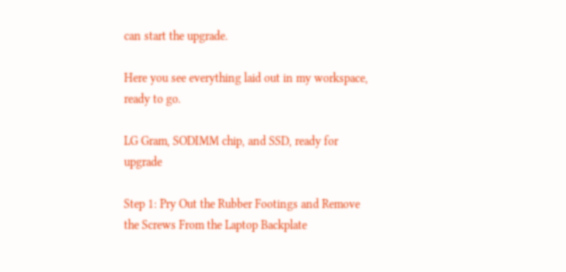can start the upgrade.

Here you see everything laid out in my workspace, ready to go.

LG Gram, SODIMM chip, and SSD, ready for upgrade

Step 1: Pry Out the Rubber Footings and Remove the Screws From the Laptop Backplate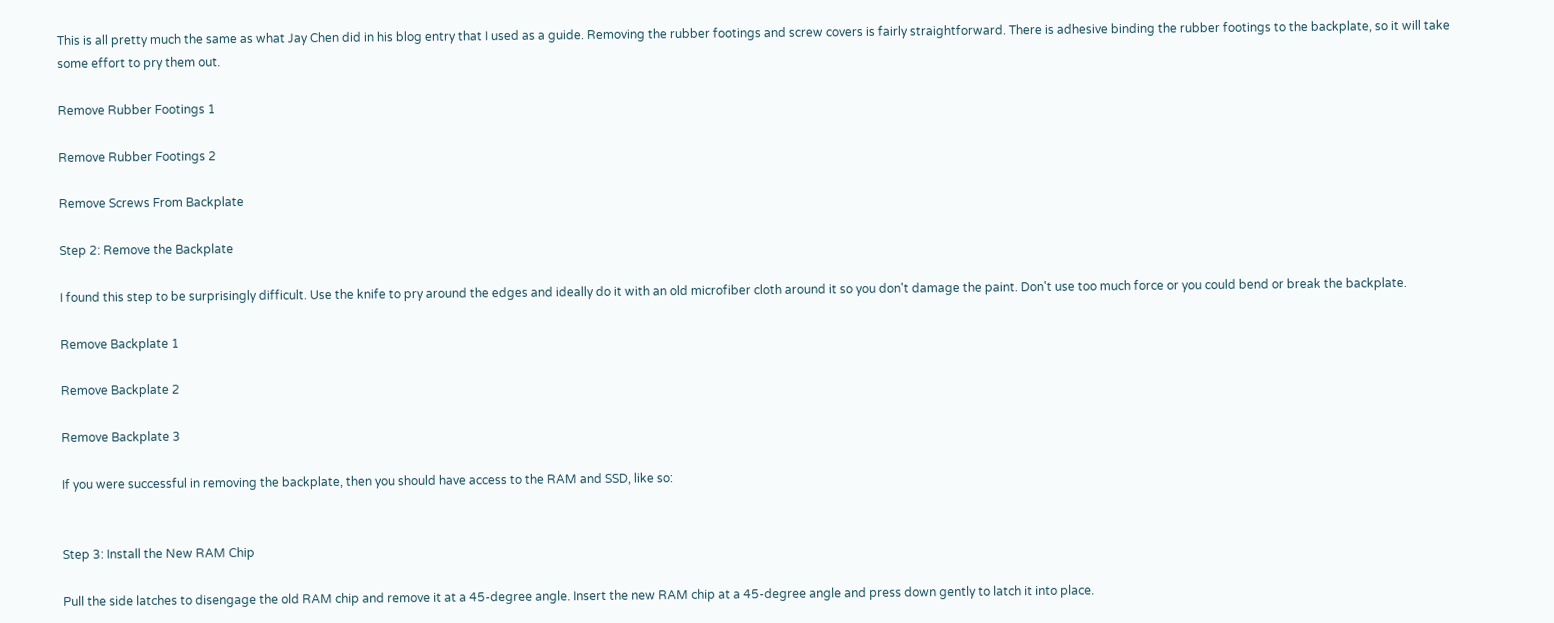This is all pretty much the same as what Jay Chen did in his blog entry that I used as a guide. Removing the rubber footings and screw covers is fairly straightforward. There is adhesive binding the rubber footings to the backplate, so it will take some effort to pry them out.

Remove Rubber Footings 1

Remove Rubber Footings 2

Remove Screws From Backplate

Step 2: Remove the Backplate

I found this step to be surprisingly difficult. Use the knife to pry around the edges and ideally do it with an old microfiber cloth around it so you don't damage the paint. Don't use too much force or you could bend or break the backplate.

Remove Backplate 1

Remove Backplate 2

Remove Backplate 3

If you were successful in removing the backplate, then you should have access to the RAM and SSD, like so:


Step 3: Install the New RAM Chip

Pull the side latches to disengage the old RAM chip and remove it at a 45-degree angle. Insert the new RAM chip at a 45-degree angle and press down gently to latch it into place.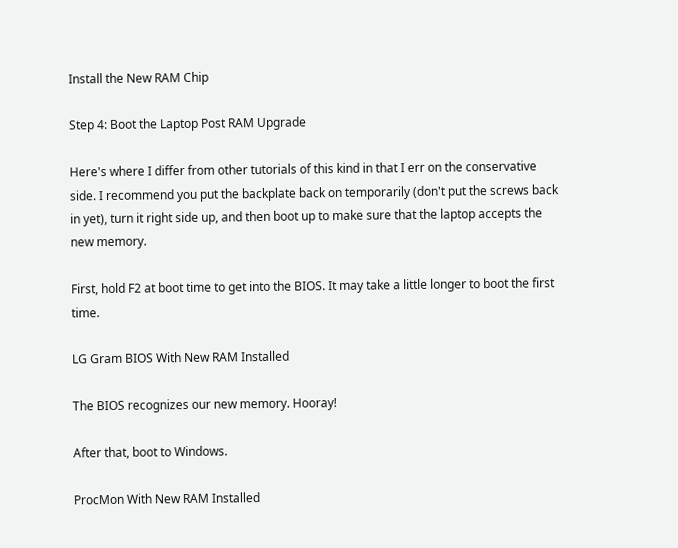Install the New RAM Chip

Step 4: Boot the Laptop Post RAM Upgrade

Here's where I differ from other tutorials of this kind in that I err on the conservative side. I recommend you put the backplate back on temporarily (don't put the screws back in yet), turn it right side up, and then boot up to make sure that the laptop accepts the new memory.

First, hold F2 at boot time to get into the BIOS. It may take a little longer to boot the first time.

LG Gram BIOS With New RAM Installed

The BIOS recognizes our new memory. Hooray!

After that, boot to Windows.

ProcMon With New RAM Installed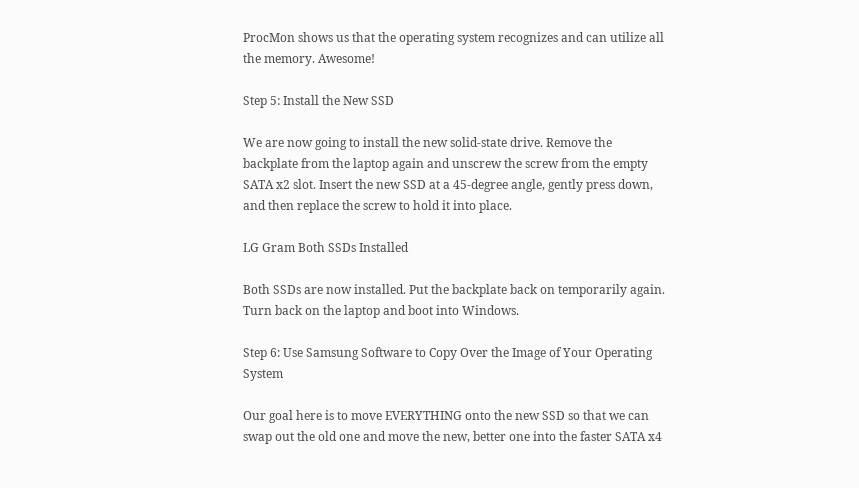ProcMon shows us that the operating system recognizes and can utilize all the memory. Awesome!

Step 5: Install the New SSD

We are now going to install the new solid-state drive. Remove the backplate from the laptop again and unscrew the screw from the empty SATA x2 slot. Insert the new SSD at a 45-degree angle, gently press down, and then replace the screw to hold it into place.

LG Gram Both SSDs Installed

Both SSDs are now installed. Put the backplate back on temporarily again. Turn back on the laptop and boot into Windows.

Step 6: Use Samsung Software to Copy Over the Image of Your Operating System

Our goal here is to move EVERYTHING onto the new SSD so that we can swap out the old one and move the new, better one into the faster SATA x4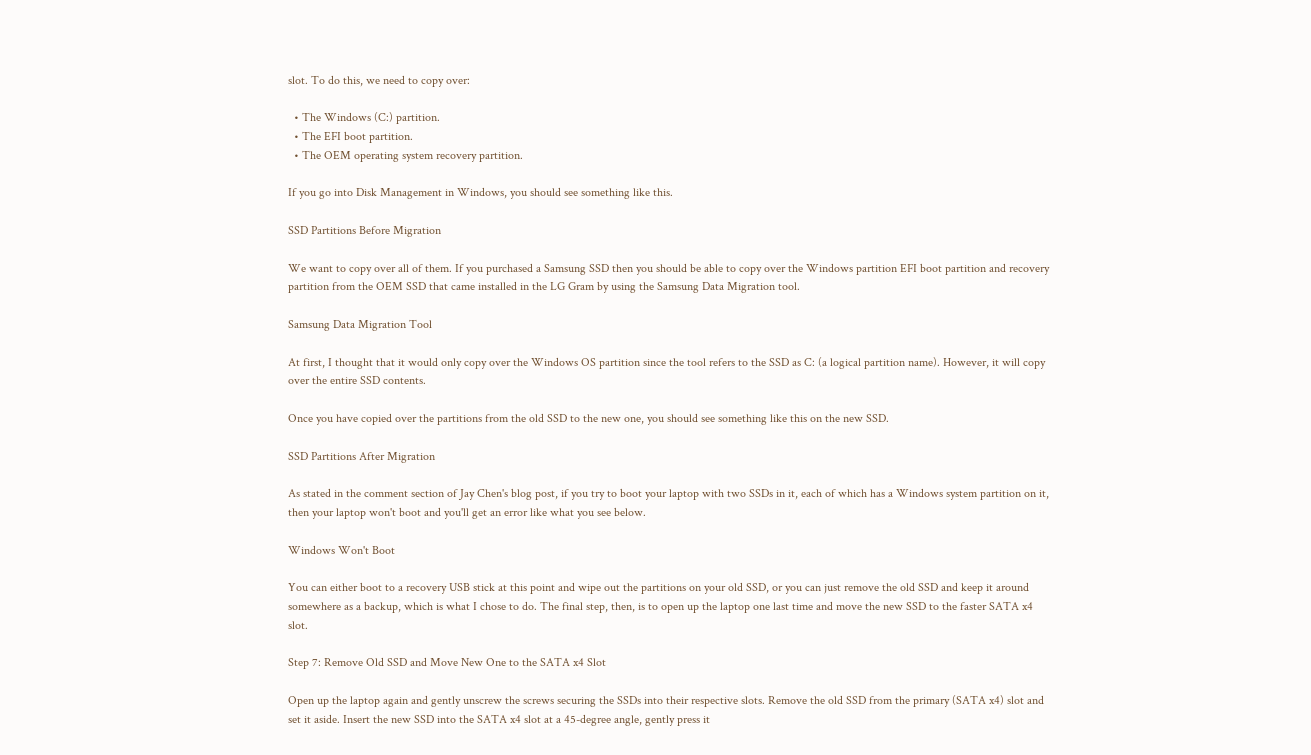slot. To do this, we need to copy over:

  • The Windows (C:) partition.
  • The EFI boot partition.
  • The OEM operating system recovery partition.

If you go into Disk Management in Windows, you should see something like this.

SSD Partitions Before Migration

We want to copy over all of them. If you purchased a Samsung SSD then you should be able to copy over the Windows partition EFI boot partition and recovery partition from the OEM SSD that came installed in the LG Gram by using the Samsung Data Migration tool.

Samsung Data Migration Tool

At first, I thought that it would only copy over the Windows OS partition since the tool refers to the SSD as C: (a logical partition name). However, it will copy over the entire SSD contents.

Once you have copied over the partitions from the old SSD to the new one, you should see something like this on the new SSD.

SSD Partitions After Migration

As stated in the comment section of Jay Chen's blog post, if you try to boot your laptop with two SSDs in it, each of which has a Windows system partition on it, then your laptop won't boot and you'll get an error like what you see below.

Windows Won't Boot

You can either boot to a recovery USB stick at this point and wipe out the partitions on your old SSD, or you can just remove the old SSD and keep it around somewhere as a backup, which is what I chose to do. The final step, then, is to open up the laptop one last time and move the new SSD to the faster SATA x4 slot.

Step 7: Remove Old SSD and Move New One to the SATA x4 Slot

Open up the laptop again and gently unscrew the screws securing the SSDs into their respective slots. Remove the old SSD from the primary (SATA x4) slot and set it aside. Insert the new SSD into the SATA x4 slot at a 45-degree angle, gently press it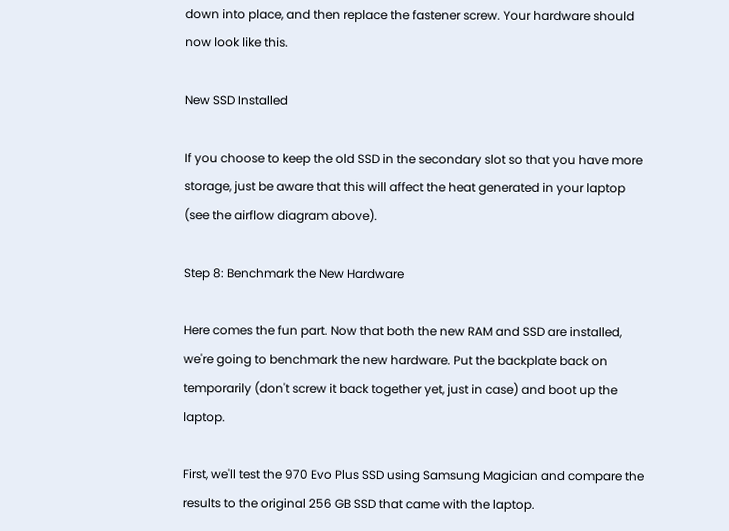down into place, and then replace the fastener screw. Your hardware should now look like this.

New SSD Installed

If you choose to keep the old SSD in the secondary slot so that you have more storage, just be aware that this will affect the heat generated in your laptop (see the airflow diagram above).

Step 8: Benchmark the New Hardware

Here comes the fun part. Now that both the new RAM and SSD are installed, we're going to benchmark the new hardware. Put the backplate back on temporarily (don't screw it back together yet, just in case) and boot up the laptop.

First, we'll test the 970 Evo Plus SSD using Samsung Magician and compare the results to the original 256 GB SSD that came with the laptop.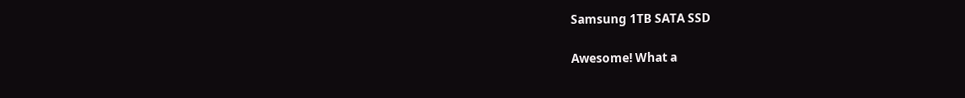Samsung 1TB SATA SSD

Awesome! What a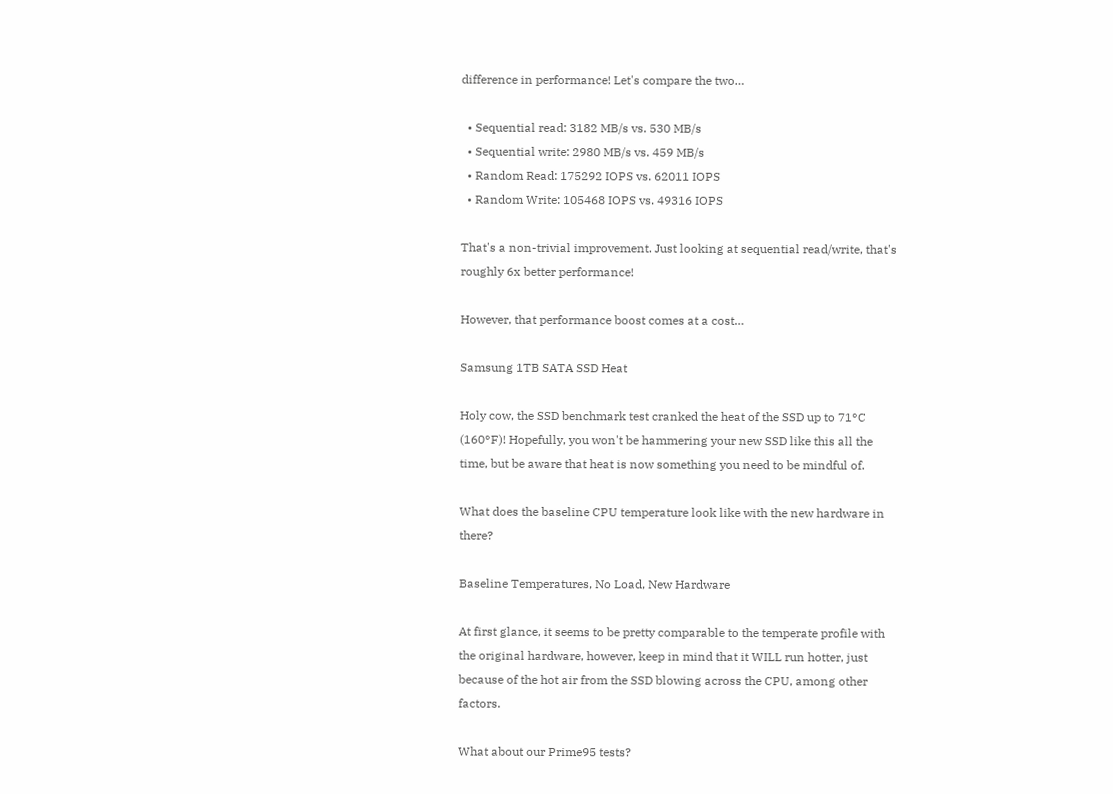difference in performance! Let's compare the two…

  • Sequential read: 3182 MB/s vs. 530 MB/s
  • Sequential write: 2980 MB/s vs. 459 MB/s
  • Random Read: 175292 IOPS vs. 62011 IOPS
  • Random Write: 105468 IOPS vs. 49316 IOPS

That's a non-trivial improvement. Just looking at sequential read/write, that's roughly 6x better performance!

However, that performance boost comes at a cost…

Samsung 1TB SATA SSD Heat

Holy cow, the SSD benchmark test cranked the heat of the SSD up to 71°C (160°F)! Hopefully, you won't be hammering your new SSD like this all the time, but be aware that heat is now something you need to be mindful of.

What does the baseline CPU temperature look like with the new hardware in there?

Baseline Temperatures, No Load, New Hardware

At first glance, it seems to be pretty comparable to the temperate profile with the original hardware, however, keep in mind that it WILL run hotter, just because of the hot air from the SSD blowing across the CPU, among other factors.

What about our Prime95 tests?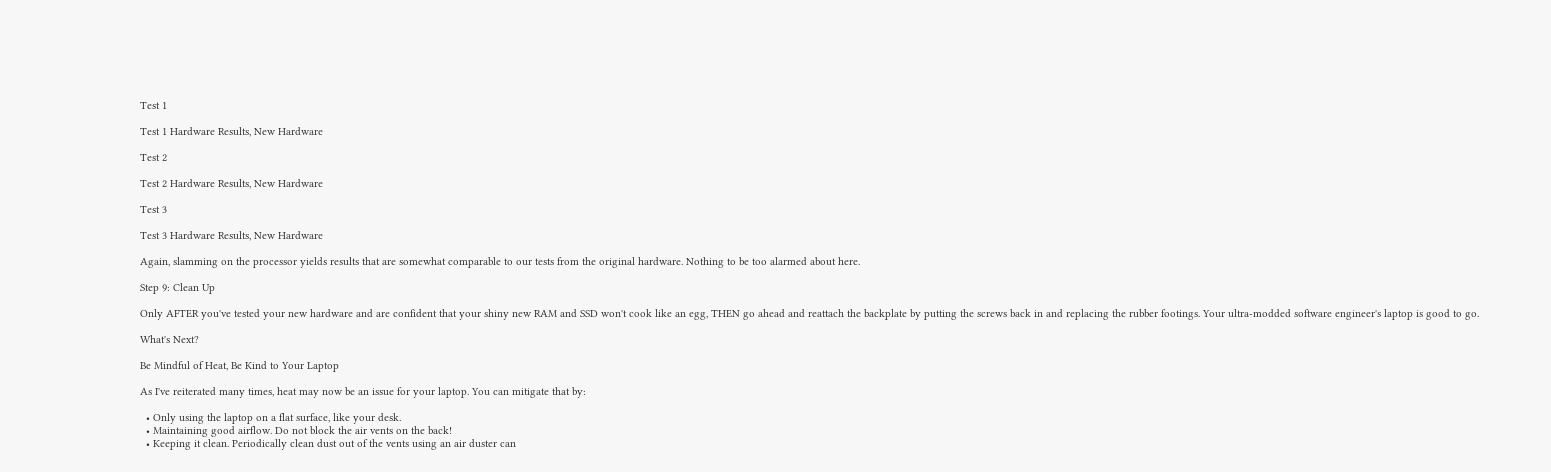Test 1

Test 1 Hardware Results, New Hardware

Test 2

Test 2 Hardware Results, New Hardware

Test 3

Test 3 Hardware Results, New Hardware

Again, slamming on the processor yields results that are somewhat comparable to our tests from the original hardware. Nothing to be too alarmed about here.

Step 9: Clean Up

Only AFTER you've tested your new hardware and are confident that your shiny new RAM and SSD won't cook like an egg, THEN go ahead and reattach the backplate by putting the screws back in and replacing the rubber footings. Your ultra-modded software engineer's laptop is good to go.

What's Next?

Be Mindful of Heat, Be Kind to Your Laptop

As I've reiterated many times, heat may now be an issue for your laptop. You can mitigate that by:

  • Only using the laptop on a flat surface, like your desk.
  • Maintaining good airflow. Do not block the air vents on the back!
  • Keeping it clean. Periodically clean dust out of the vents using an air duster can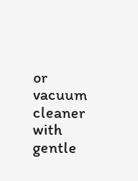or vacuum cleaner with gentle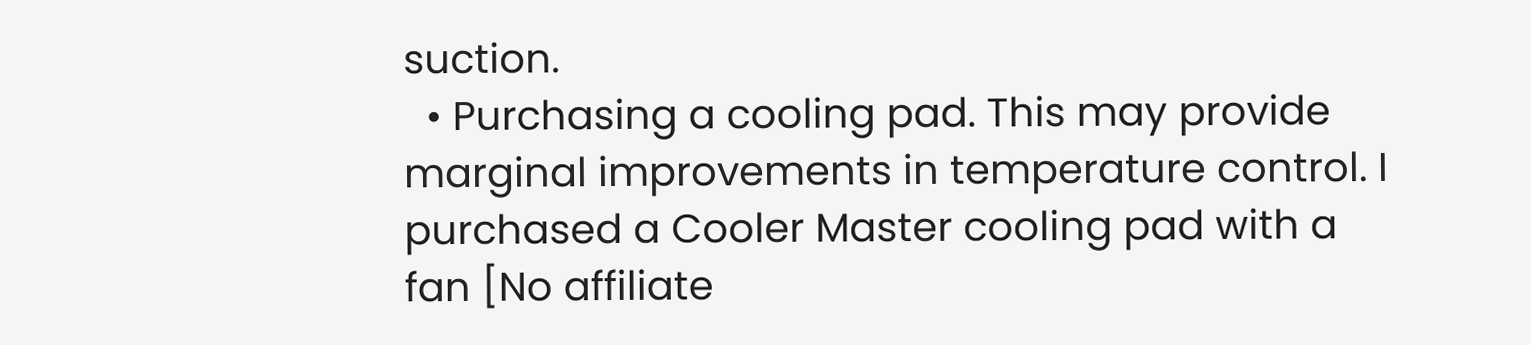suction.
  • Purchasing a cooling pad. This may provide marginal improvements in temperature control. I purchased a Cooler Master cooling pad with a fan [No affiliate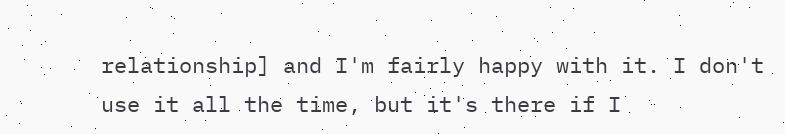relationship] and I'm fairly happy with it. I don't use it all the time, but it's there if I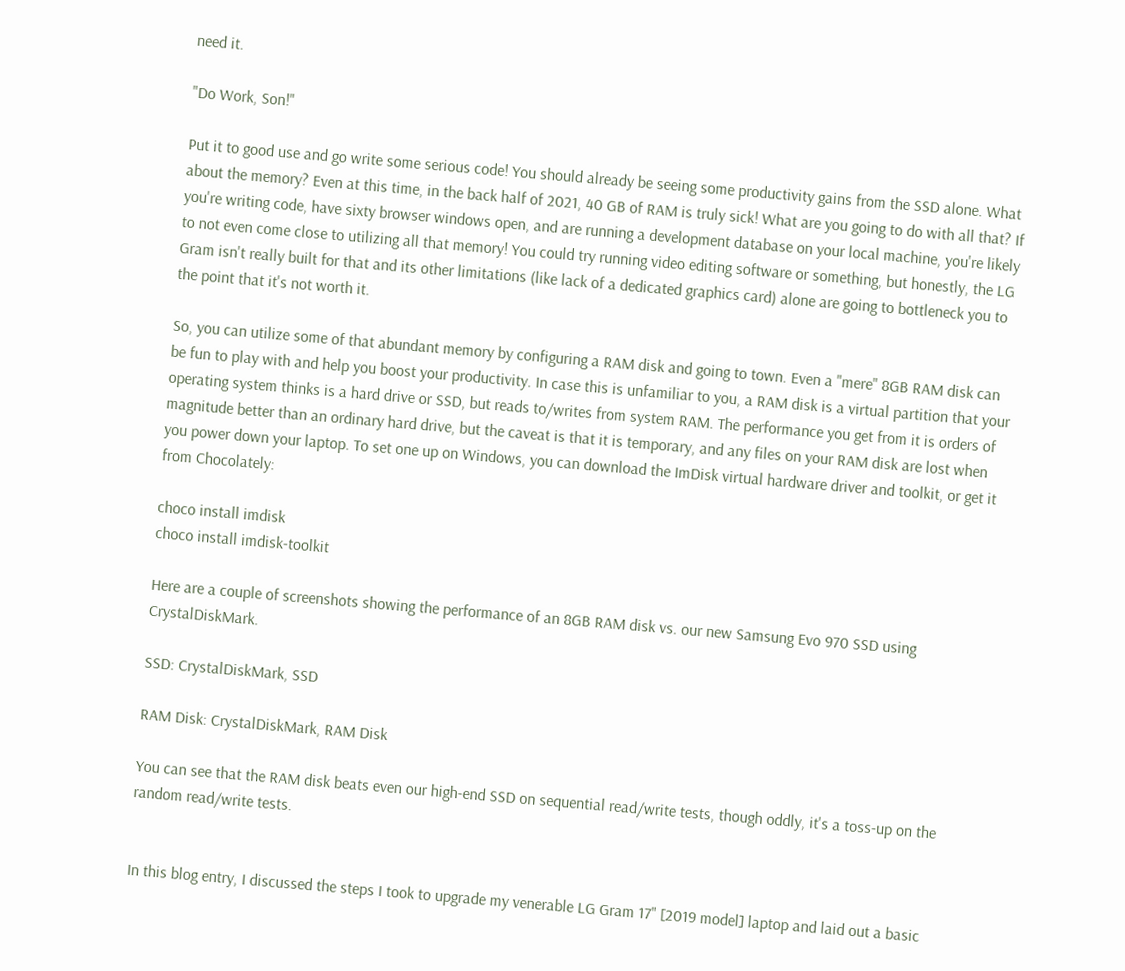need it.

"Do Work, Son!"

Put it to good use and go write some serious code! You should already be seeing some productivity gains from the SSD alone. What about the memory? Even at this time, in the back half of 2021, 40 GB of RAM is truly sick! What are you going to do with all that? If you're writing code, have sixty browser windows open, and are running a development database on your local machine, you're likely to not even come close to utilizing all that memory! You could try running video editing software or something, but honestly, the LG Gram isn't really built for that and its other limitations (like lack of a dedicated graphics card) alone are going to bottleneck you to the point that it's not worth it.

So, you can utilize some of that abundant memory by configuring a RAM disk and going to town. Even a "mere" 8GB RAM disk can be fun to play with and help you boost your productivity. In case this is unfamiliar to you, a RAM disk is a virtual partition that your operating system thinks is a hard drive or SSD, but reads to/writes from system RAM. The performance you get from it is orders of magnitude better than an ordinary hard drive, but the caveat is that it is temporary, and any files on your RAM disk are lost when you power down your laptop. To set one up on Windows, you can download the ImDisk virtual hardware driver and toolkit, or get it from Chocolately:

choco install imdisk
choco install imdisk-toolkit

Here are a couple of screenshots showing the performance of an 8GB RAM disk vs. our new Samsung Evo 970 SSD using CrystalDiskMark.

SSD: CrystalDiskMark, SSD

RAM Disk: CrystalDiskMark, RAM Disk

You can see that the RAM disk beats even our high-end SSD on sequential read/write tests, though oddly, it's a toss-up on the random read/write tests.


In this blog entry, I discussed the steps I took to upgrade my venerable LG Gram 17" [2019 model] laptop and laid out a basic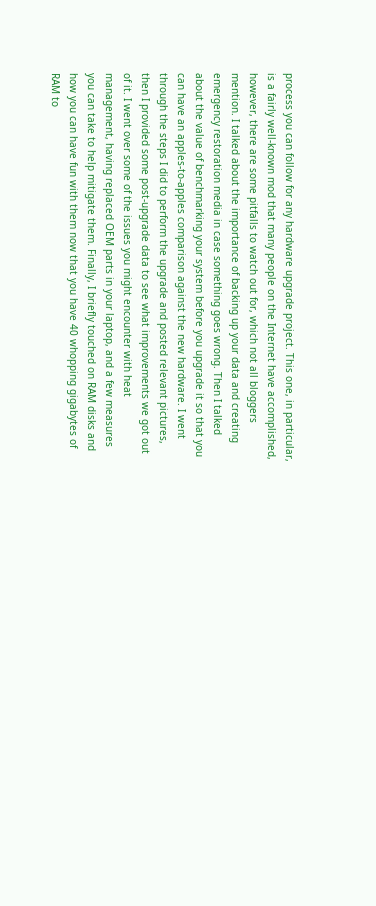process you can follow for any hardware upgrade project. This one, in particular, is a fairly well-known mod that many people on the Internet have accomplished, however, there are some pitfalls to watch out for, which not all bloggers mention. I talked about the importance of backing up your data and creating emergency restoration media in case something goes wrong. Then I talked about the value of benchmarking your system before you upgrade it so that you can have an apples-to-apples comparison against the new hardware. I went through the steps I did to perform the upgrade and posted relevant pictures, then I provided some post-upgrade data to see what improvements we got out of it. I went over some of the issues you might encounter with heat management, having replaced OEM parts in your laptop, and a few measures you can take to help mitigate them. Finally, I briefly touched on RAM disks and how you can have fun with them now that you have 40 whopping gigabytes of RAM to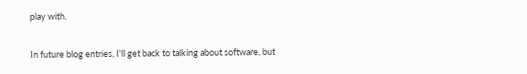play with.

In future blog entries, I'll get back to talking about software, but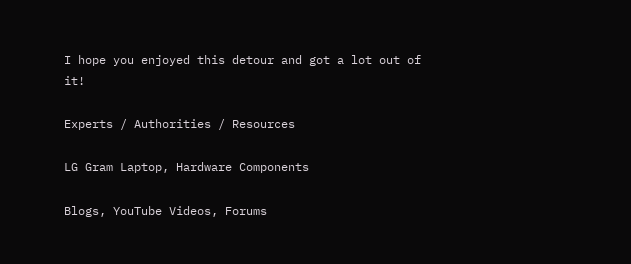I hope you enjoyed this detour and got a lot out of it!

Experts / Authorities / Resources

LG Gram Laptop, Hardware Components

Blogs, YouTube Videos, Forums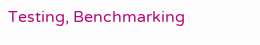Testing, Benchmarking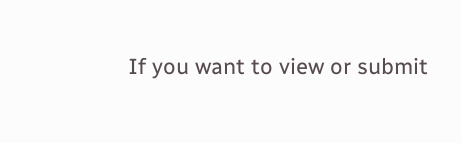If you want to view or submit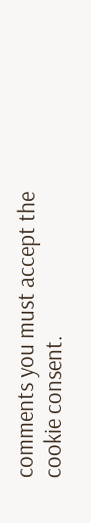comments you must accept the cookie consent.